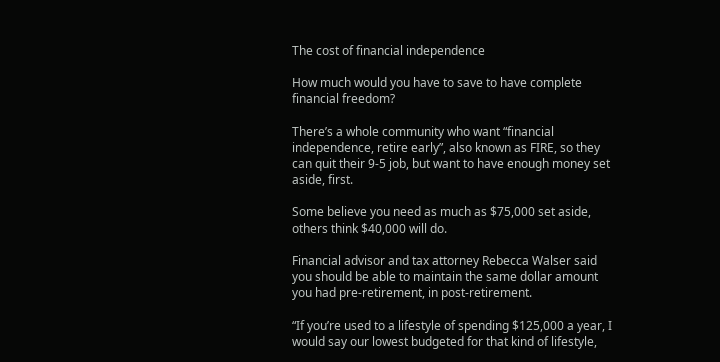The cost of financial independence

How much would you have to save to have complete financial freedom?

There’s a whole community who want “financial independence, retire early”, also known as FIRE, so they can quit their 9-5 job, but want to have enough money set aside, first.

Some believe you need as much as $75,000 set aside, others think $40,000 will do.

Financial advisor and tax attorney Rebecca Walser said you should be able to maintain the same dollar amount you had pre-retirement, in post-retirement.

“If you’re used to a lifestyle of spending $125,000 a year, I would say our lowest budgeted for that kind of lifestyle,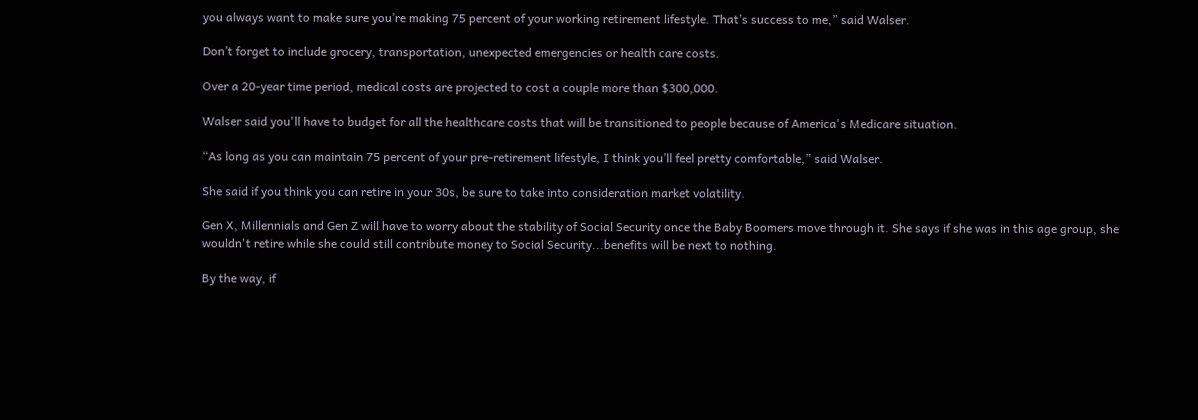you always want to make sure you’re making 75 percent of your working retirement lifestyle. That’s success to me,” said Walser.

Don’t forget to include grocery, transportation, unexpected emergencies or health care costs.

Over a 20-year time period, medical costs are projected to cost a couple more than $300,000.

Walser said you'll have to budget for all the healthcare costs that will be transitioned to people because of America's Medicare situation.

“As long as you can maintain 75 percent of your pre-retirement lifestyle, I think you’ll feel pretty comfortable,” said Walser.

She said if you think you can retire in your 30s, be sure to take into consideration market volatility.

Gen X, Millennials and Gen Z will have to worry about the stability of Social Security once the Baby Boomers move through it. She says if she was in this age group, she wouldn't retire while she could still contribute money to Social Security...benefits will be next to nothing.

By the way, if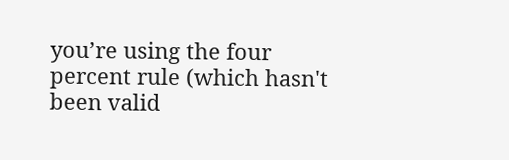you’re using the four percent rule (which hasn't been valid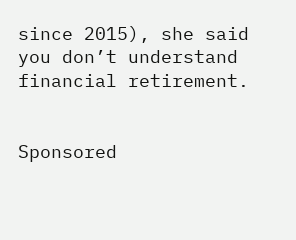since 2015), she said you don’t understand financial retirement.


Sponsored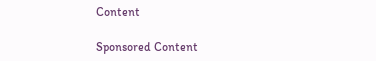Content

Sponsored Content